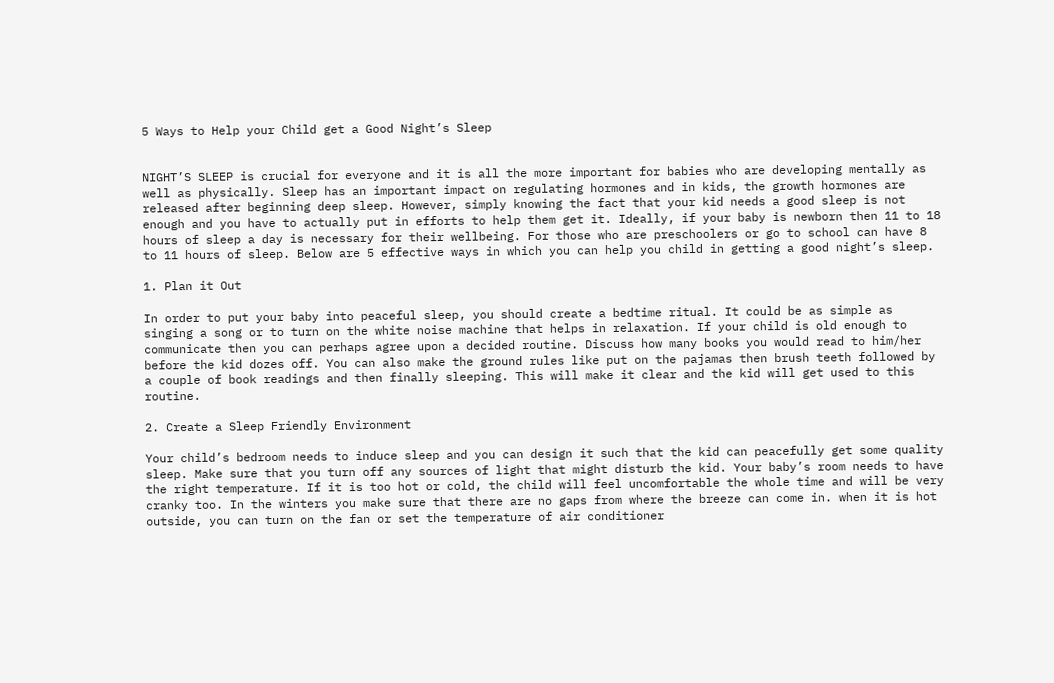5 Ways to Help your Child get a Good Night’s Sleep


NIGHT’S SLEEP is crucial for everyone and it is all the more important for babies who are developing mentally as well as physically. Sleep has an important impact on regulating hormones and in kids, the growth hormones are released after beginning deep sleep. However, simply knowing the fact that your kid needs a good sleep is not enough and you have to actually put in efforts to help them get it. Ideally, if your baby is newborn then 11 to 18 hours of sleep a day is necessary for their wellbeing. For those who are preschoolers or go to school can have 8 to 11 hours of sleep. Below are 5 effective ways in which you can help you child in getting a good night’s sleep.

1. Plan it Out

In order to put your baby into peaceful sleep, you should create a bedtime ritual. It could be as simple as singing a song or to turn on the white noise machine that helps in relaxation. If your child is old enough to communicate then you can perhaps agree upon a decided routine. Discuss how many books you would read to him/her before the kid dozes off. You can also make the ground rules like put on the pajamas then brush teeth followed by a couple of book readings and then finally sleeping. This will make it clear and the kid will get used to this routine.

2. Create a Sleep Friendly Environment

Your child’s bedroom needs to induce sleep and you can design it such that the kid can peacefully get some quality sleep. Make sure that you turn off any sources of light that might disturb the kid. Your baby’s room needs to have the right temperature. If it is too hot or cold, the child will feel uncomfortable the whole time and will be very cranky too. In the winters you make sure that there are no gaps from where the breeze can come in. when it is hot outside, you can turn on the fan or set the temperature of air conditioner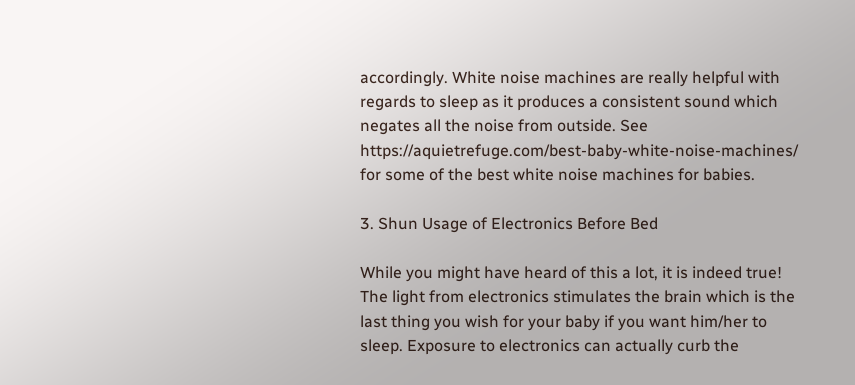accordingly. White noise machines are really helpful with regards to sleep as it produces a consistent sound which negates all the noise from outside. See https://aquietrefuge.com/best-baby-white-noise-machines/ for some of the best white noise machines for babies.

3. Shun Usage of Electronics Before Bed

While you might have heard of this a lot, it is indeed true! The light from electronics stimulates the brain which is the last thing you wish for your baby if you want him/her to sleep. Exposure to electronics can actually curb the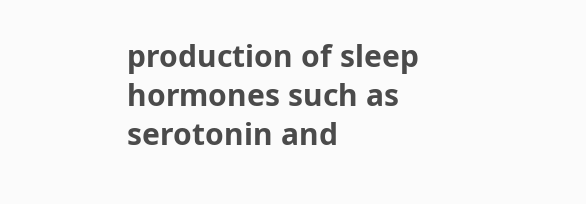production of sleep hormones such as serotonin and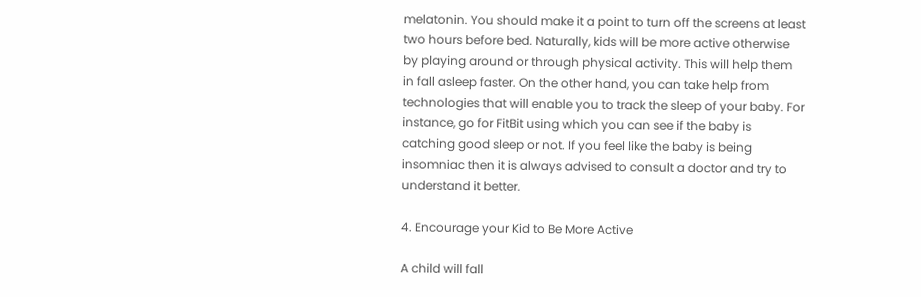melatonin. You should make it a point to turn off the screens at least two hours before bed. Naturally, kids will be more active otherwise by playing around or through physical activity. This will help them in fall asleep faster. On the other hand, you can take help from technologies that will enable you to track the sleep of your baby. For instance, go for FitBit using which you can see if the baby is catching good sleep or not. If you feel like the baby is being insomniac then it is always advised to consult a doctor and try to understand it better.

4. Encourage your Kid to Be More Active

A child will fall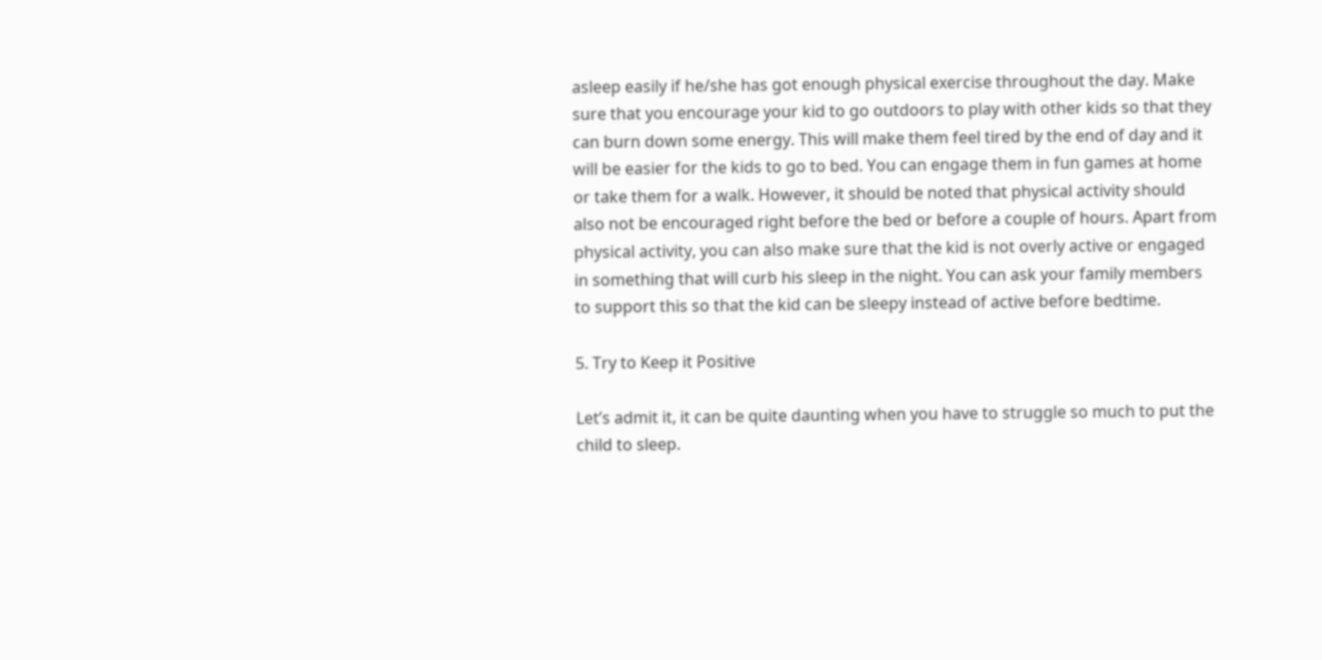asleep easily if he/she has got enough physical exercise throughout the day. Make sure that you encourage your kid to go outdoors to play with other kids so that they can burn down some energy. This will make them feel tired by the end of day and it will be easier for the kids to go to bed. You can engage them in fun games at home or take them for a walk. However, it should be noted that physical activity should also not be encouraged right before the bed or before a couple of hours. Apart from physical activity, you can also make sure that the kid is not overly active or engaged in something that will curb his sleep in the night. You can ask your family members to support this so that the kid can be sleepy instead of active before bedtime.

5. Try to Keep it Positive

Let’s admit it, it can be quite daunting when you have to struggle so much to put the child to sleep.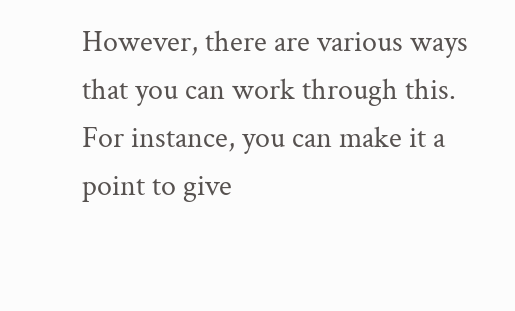However, there are various ways that you can work through this. For instance, you can make it a point to give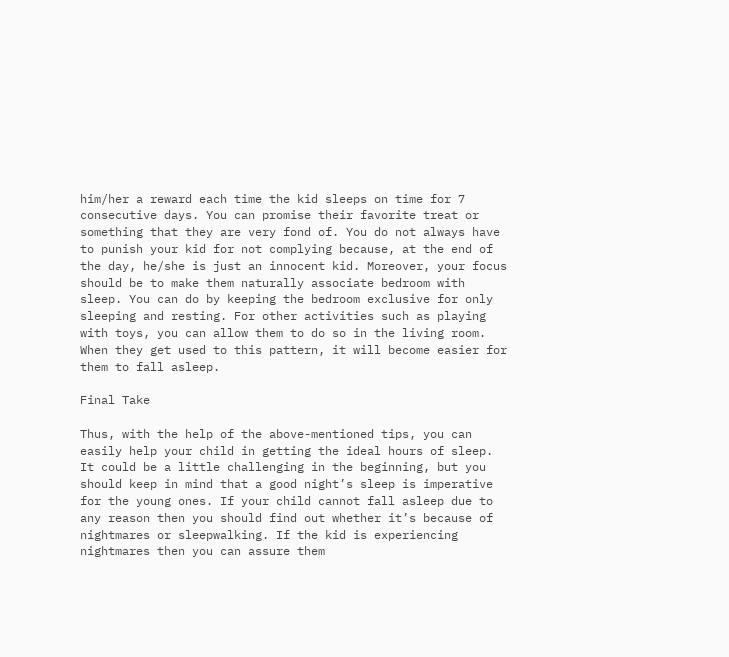him/her a reward each time the kid sleeps on time for 7 consecutive days. You can promise their favorite treat or something that they are very fond of. You do not always have to punish your kid for not complying because, at the end of the day, he/she is just an innocent kid. Moreover, your focus should be to make them naturally associate bedroom with sleep. You can do by keeping the bedroom exclusive for only sleeping and resting. For other activities such as playing with toys, you can allow them to do so in the living room. When they get used to this pattern, it will become easier for them to fall asleep.

Final Take

Thus, with the help of the above-mentioned tips, you can easily help your child in getting the ideal hours of sleep. It could be a little challenging in the beginning, but you should keep in mind that a good night’s sleep is imperative for the young ones. If your child cannot fall asleep due to any reason then you should find out whether it’s because of nightmares or sleepwalking. If the kid is experiencing nightmares then you can assure them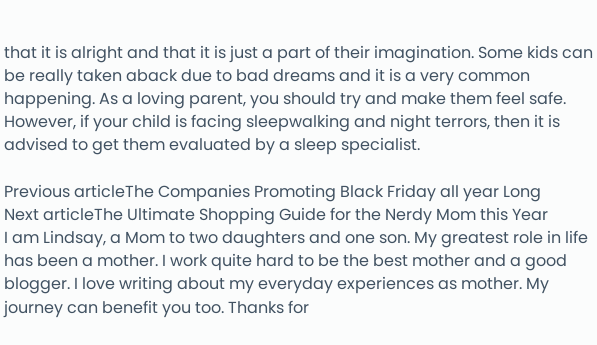that it is alright and that it is just a part of their imagination. Some kids can be really taken aback due to bad dreams and it is a very common happening. As a loving parent, you should try and make them feel safe. However, if your child is facing sleepwalking and night terrors, then it is advised to get them evaluated by a sleep specialist.

Previous articleThe Companies Promoting Black Friday all year Long
Next articleThe Ultimate Shopping Guide for the Nerdy Mom this Year
I am Lindsay, a Mom to two daughters and one son. My greatest role in life has been a mother. I work quite hard to be the best mother and a good blogger. I love writing about my everyday experiences as mother. My journey can benefit you too. Thanks for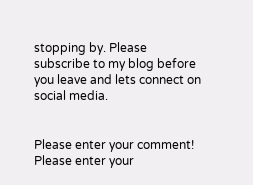stopping by. Please subscribe to my blog before you leave and lets connect on social media.


Please enter your comment!
Please enter your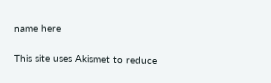name here

This site uses Akismet to reduce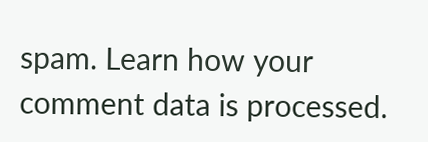spam. Learn how your comment data is processed.